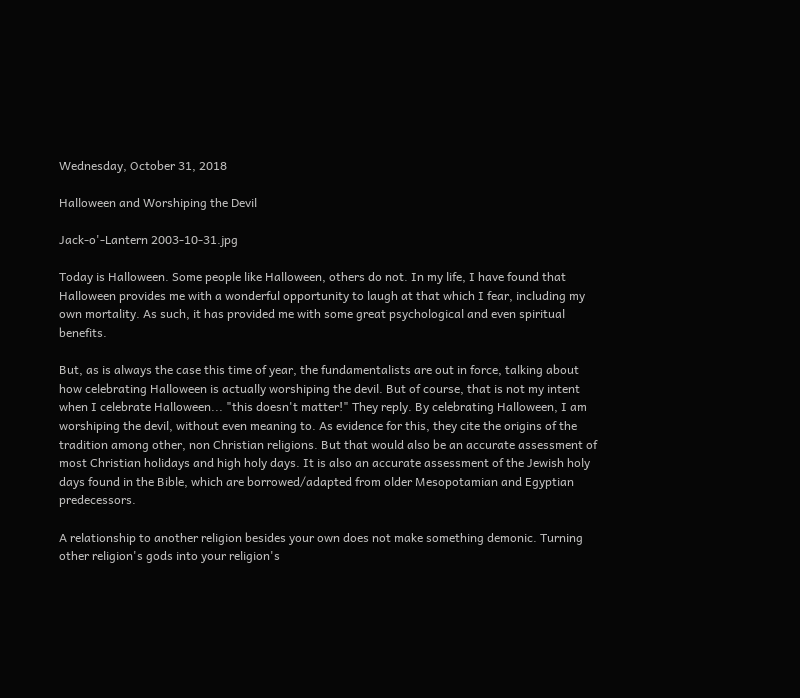Wednesday, October 31, 2018

Halloween and Worshiping the Devil

Jack-o'-Lantern 2003-10-31.jpg

Today is Halloween. Some people like Halloween, others do not. In my life, I have found that Halloween provides me with a wonderful opportunity to laugh at that which I fear, including my own mortality. As such, it has provided me with some great psychological and even spiritual benefits.

But, as is always the case this time of year, the fundamentalists are out in force, talking about how celebrating Halloween is actually worshiping the devil. But of course, that is not my intent when I celebrate Halloween... "this doesn't matter!" They reply. By celebrating Halloween, I am worshiping the devil, without even meaning to. As evidence for this, they cite the origins of the tradition among other, non Christian religions. But that would also be an accurate assessment of most Christian holidays and high holy days. It is also an accurate assessment of the Jewish holy days found in the Bible, which are borrowed/adapted from older Mesopotamian and Egyptian predecessors.

A relationship to another religion besides your own does not make something demonic. Turning other religion's gods into your religion's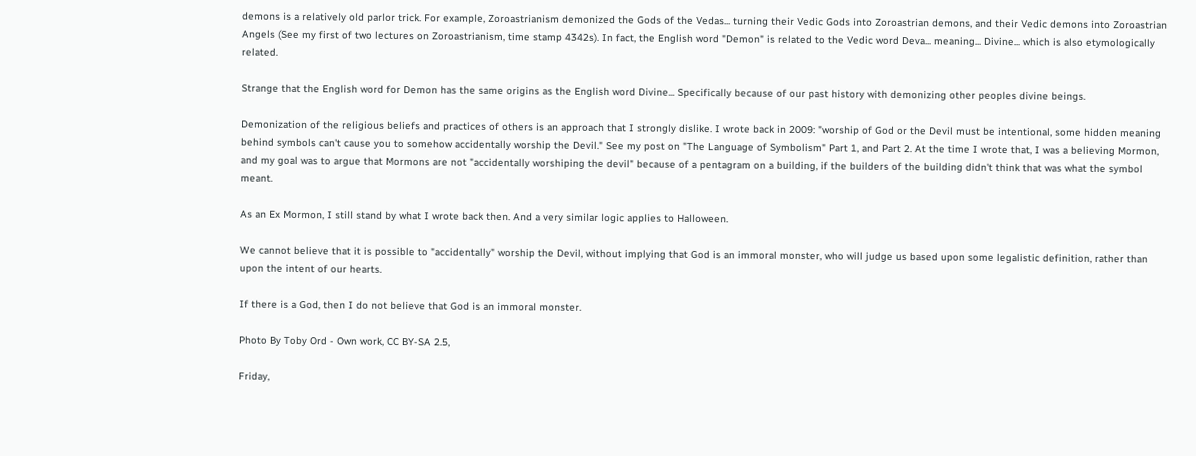demons is a relatively old parlor trick. For example, Zoroastrianism demonized the Gods of the Vedas... turning their Vedic Gods into Zoroastrian demons, and their Vedic demons into Zoroastrian Angels (See my first of two lectures on Zoroastrianism, time stamp 4342s). In fact, the English word "Demon" is related to the Vedic word Deva... meaning... Divine... which is also etymologically related.

Strange that the English word for Demon has the same origins as the English word Divine... Specifically because of our past history with demonizing other peoples divine beings.

Demonization of the religious beliefs and practices of others is an approach that I strongly dislike. I wrote back in 2009: "worship of God or the Devil must be intentional, some hidden meaning behind symbols can't cause you to somehow accidentally worship the Devil." See my post on "The Language of Symbolism" Part 1, and Part 2. At the time I wrote that, I was a believing Mormon, and my goal was to argue that Mormons are not "accidentally worshiping the devil" because of a pentagram on a building, if the builders of the building didn't think that was what the symbol meant.

As an Ex Mormon, I still stand by what I wrote back then. And a very similar logic applies to Halloween.

We cannot believe that it is possible to "accidentally" worship the Devil, without implying that God is an immoral monster, who will judge us based upon some legalistic definition, rather than upon the intent of our hearts.

If there is a God, then I do not believe that God is an immoral monster.

Photo By Toby Ord - Own work, CC BY-SA 2.5,

Friday,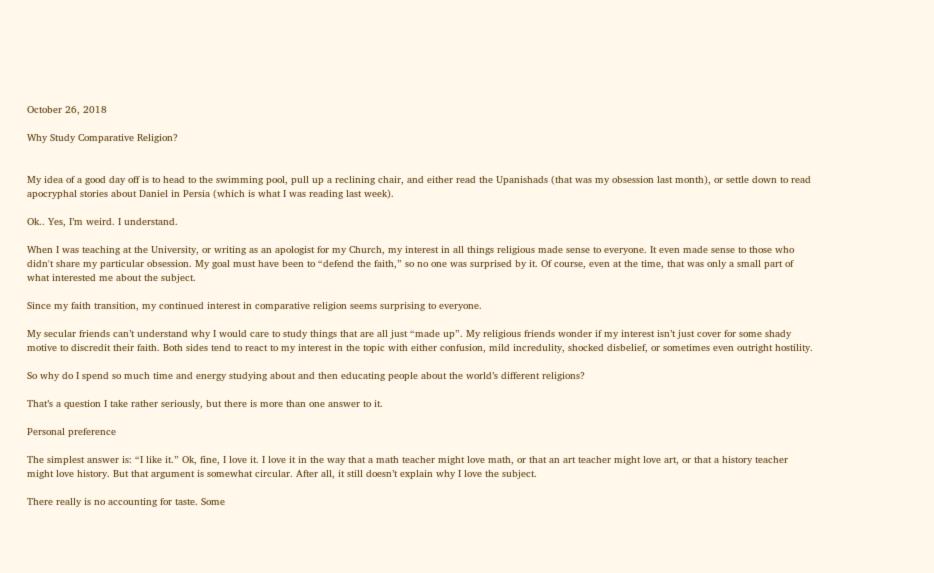October 26, 2018

Why Study Comparative Religion?


My idea of a good day off is to head to the swimming pool, pull up a reclining chair, and either read the Upanishads (that was my obsession last month), or settle down to read apocryphal stories about Daniel in Persia (which is what I was reading last week).

Ok.. Yes, I’m weird. I understand.

When I was teaching at the University, or writing as an apologist for my Church, my interest in all things religious made sense to everyone. It even made sense to those who didn't share my particular obsession. My goal must have been to “defend the faith,” so no one was surprised by it. Of course, even at the time, that was only a small part of what interested me about the subject.

Since my faith transition, my continued interest in comparative religion seems surprising to everyone.

My secular friends can’t understand why I would care to study things that are all just “made up”. My religious friends wonder if my interest isn’t just cover for some shady motive to discredit their faith. Both sides tend to react to my interest in the topic with either confusion, mild incredulity, shocked disbelief, or sometimes even outright hostility.

So why do I spend so much time and energy studying about and then educating people about the world’s different religions?

That’s a question I take rather seriously, but there is more than one answer to it.

Personal preference

The simplest answer is: “I like it.” Ok, fine, I love it. I love it in the way that a math teacher might love math, or that an art teacher might love art, or that a history teacher might love history. But that argument is somewhat circular. After all, it still doesn’t explain why I love the subject.

There really is no accounting for taste. Some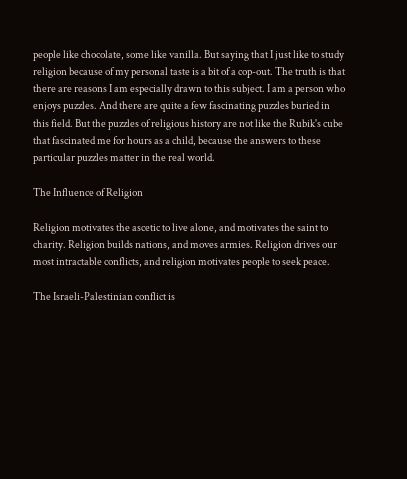people like chocolate, some like vanilla. But saying that I just like to study religion because of my personal taste is a bit of a cop-out. The truth is that there are reasons I am especially drawn to this subject. I am a person who enjoys puzzles. And there are quite a few fascinating puzzles buried in this field. But the puzzles of religious history are not like the Rubik's cube that fascinated me for hours as a child, because the answers to these particular puzzles matter in the real world.

The Influence of Religion

Religion motivates the ascetic to live alone, and motivates the saint to charity. Religion builds nations, and moves armies. Religion drives our most intractable conflicts, and religion motivates people to seek peace.

The Israeli-Palestinian conflict is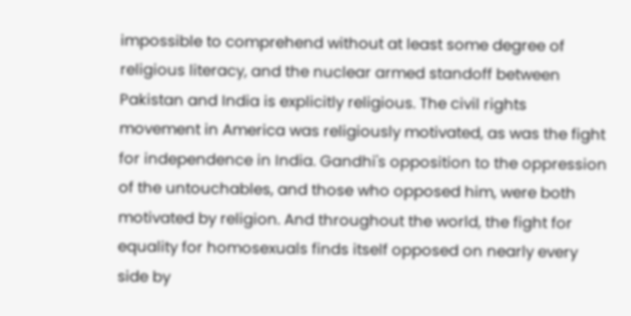impossible to comprehend without at least some degree of religious literacy, and the nuclear armed standoff between Pakistan and India is explicitly religious. The civil rights movement in America was religiously motivated, as was the fight for independence in India. Gandhi's opposition to the oppression of the untouchables, and those who opposed him, were both motivated by religion. And throughout the world, the fight for equality for homosexuals finds itself opposed on nearly every side by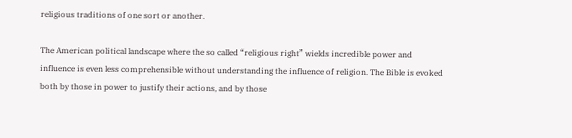religious traditions of one sort or another.

The American political landscape where the so called “religious right” wields incredible power and influence is even less comprehensible without understanding the influence of religion. The Bible is evoked both by those in power to justify their actions, and by those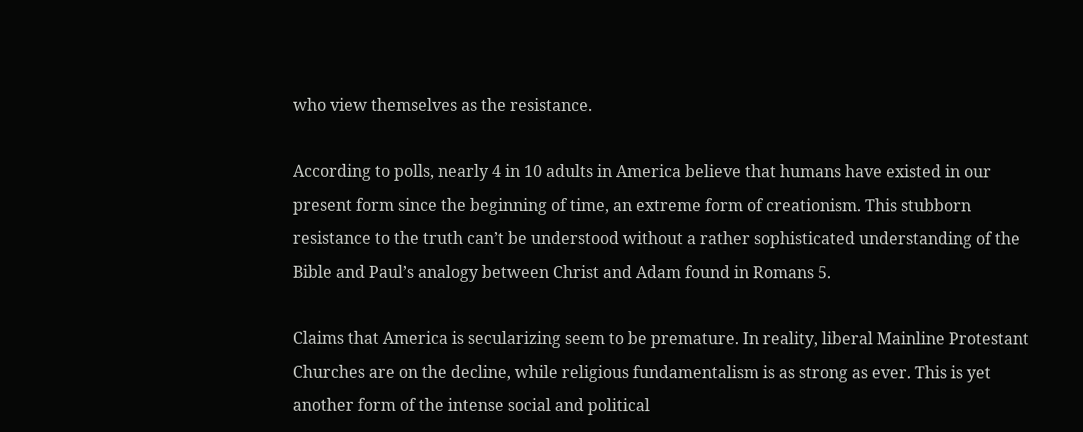who view themselves as the resistance.

According to polls, nearly 4 in 10 adults in America believe that humans have existed in our present form since the beginning of time, an extreme form of creationism. This stubborn resistance to the truth can’t be understood without a rather sophisticated understanding of the Bible and Paul’s analogy between Christ and Adam found in Romans 5.

Claims that America is secularizing seem to be premature. In reality, liberal Mainline Protestant Churches are on the decline, while religious fundamentalism is as strong as ever. This is yet another form of the intense social and political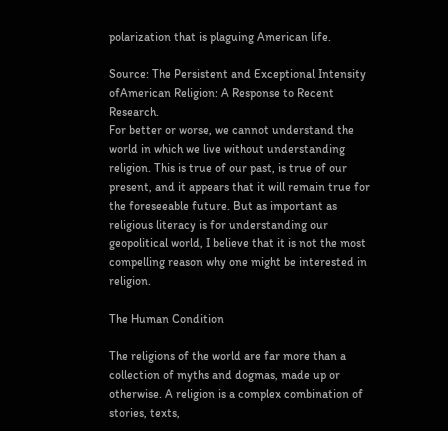polarization that is plaguing American life.

Source: The Persistent and Exceptional Intensity ofAmerican Religion: A Response to Recent Research.
For better or worse, we cannot understand the world in which we live without understanding religion. This is true of our past, is true of our present, and it appears that it will remain true for the foreseeable future. But as important as religious literacy is for understanding our geopolitical world, I believe that it is not the most compelling reason why one might be interested in religion.

The Human Condition

The religions of the world are far more than a collection of myths and dogmas, made up or otherwise. A religion is a complex combination of stories, texts,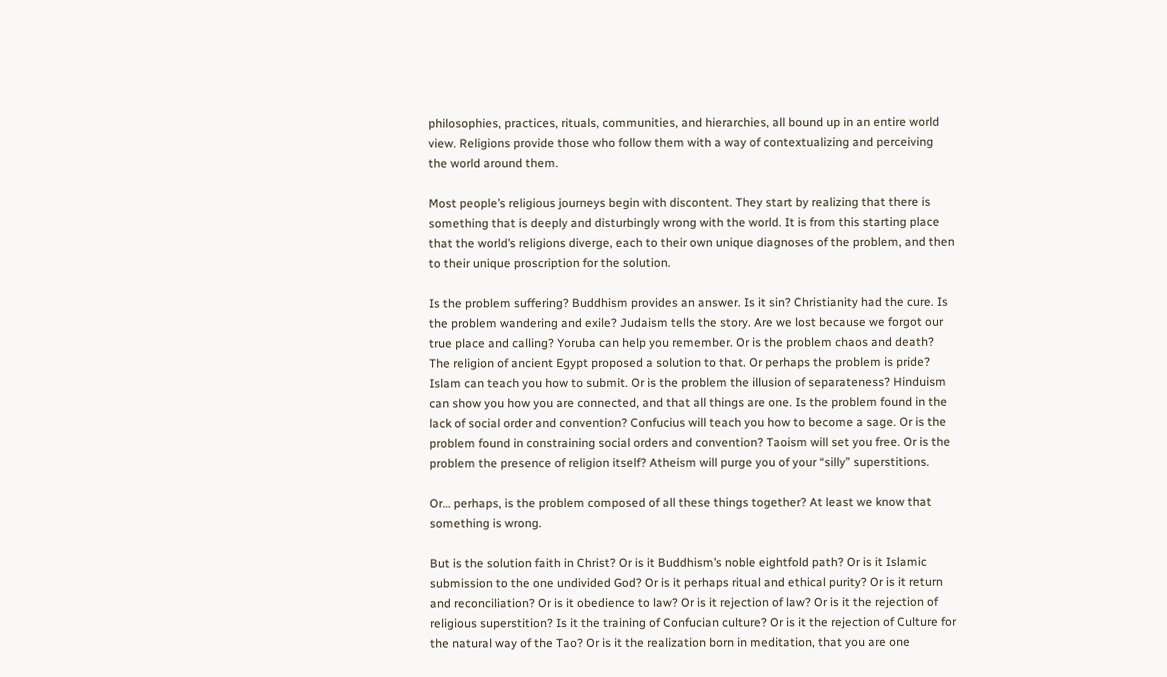philosophies, practices, rituals, communities, and hierarchies, all bound up in an entire world view. Religions provide those who follow them with a way of contextualizing and perceiving the world around them.

Most people’s religious journeys begin with discontent. They start by realizing that there is something that is deeply and disturbingly wrong with the world. It is from this starting place that the world’s religions diverge, each to their own unique diagnoses of the problem, and then to their unique proscription for the solution.

Is the problem suffering? Buddhism provides an answer. Is it sin? Christianity had the cure. Is the problem wandering and exile? Judaism tells the story. Are we lost because we forgot our true place and calling? Yoruba can help you remember. Or is the problem chaos and death? The religion of ancient Egypt proposed a solution to that. Or perhaps the problem is pride? Islam can teach you how to submit. Or is the problem the illusion of separateness? Hinduism can show you how you are connected, and that all things are one. Is the problem found in the lack of social order and convention? Confucius will teach you how to become a sage. Or is the problem found in constraining social orders and convention? Taoism will set you free. Or is the problem the presence of religion itself? Atheism will purge you of your “silly” superstitions.

Or… perhaps, is the problem composed of all these things together? At least we know that something is wrong.

But is the solution faith in Christ? Or is it Buddhism’s noble eightfold path? Or is it Islamic submission to the one undivided God? Or is it perhaps ritual and ethical purity? Or is it return and reconciliation? Or is it obedience to law? Or is it rejection of law? Or is it the rejection of religious superstition? Is it the training of Confucian culture? Or is it the rejection of Culture for the natural way of the Tao? Or is it the realization born in meditation, that you are one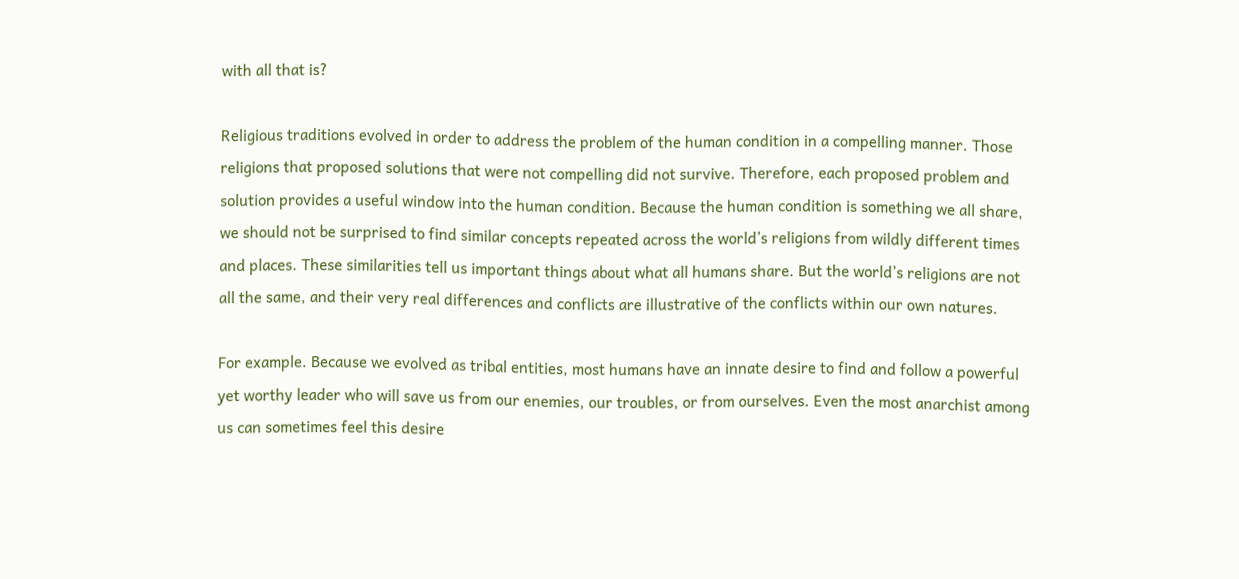with all that is?

Religious traditions evolved in order to address the problem of the human condition in a compelling manner. Those religions that proposed solutions that were not compelling did not survive. Therefore, each proposed problem and solution provides a useful window into the human condition. Because the human condition is something we all share, we should not be surprised to find similar concepts repeated across the world’s religions from wildly different times and places. These similarities tell us important things about what all humans share. But the world’s religions are not all the same, and their very real differences and conflicts are illustrative of the conflicts within our own natures.

For example. Because we evolved as tribal entities, most humans have an innate desire to find and follow a powerful yet worthy leader who will save us from our enemies, our troubles, or from ourselves. Even the most anarchist among us can sometimes feel this desire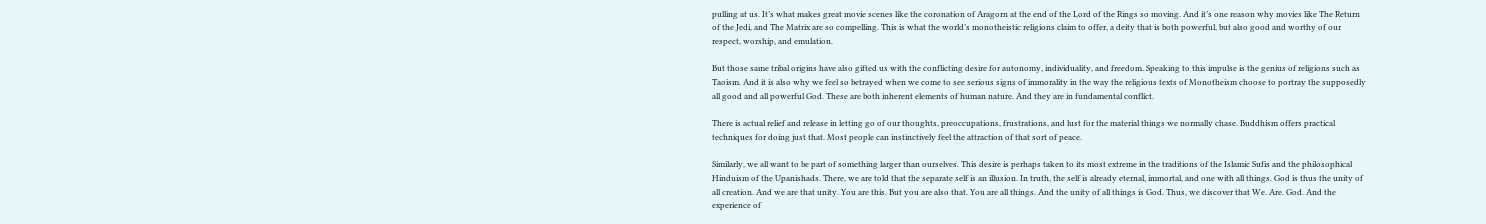pulling at us. It’s what makes great movie scenes like the coronation of Aragorn at the end of the Lord of the Rings so moving. And it’s one reason why movies like The Return of the Jedi, and The Matrix are so compelling. This is what the world’s monotheistic religions claim to offer, a deity that is both powerful, but also good and worthy of our respect, worship, and emulation.

But those same tribal origins have also gifted us with the conflicting desire for autonomy, individuality, and freedom. Speaking to this impulse is the genius of religions such as Taoism. And it is also why we feel so betrayed when we come to see serious signs of immorality in the way the religious texts of Monotheism choose to portray the supposedly all good and all powerful God. These are both inherent elements of human nature. And they are in fundamental conflict.

There is actual relief and release in letting go of our thoughts, preoccupations, frustrations, and lust for the material things we normally chase. Buddhism offers practical techniques for doing just that. Most people can instinctively feel the attraction of that sort of peace.

Similarly, we all want to be part of something larger than ourselves. This desire is perhaps taken to its most extreme in the traditions of the Islamic Sufis and the philosophical Hinduism of the Upanishads. There, we are told that the separate self is an illusion. In truth, the self is already eternal, immortal, and one with all things. God is thus the unity of all creation. And we are that unity. You are this. But you are also that. You are all things. And the unity of all things is God. Thus, we discover that We. Are. God. And the experience of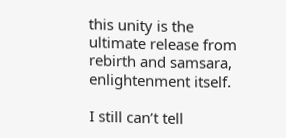this unity is the ultimate release from rebirth and samsara, enlightenment itself.

I still can’t tell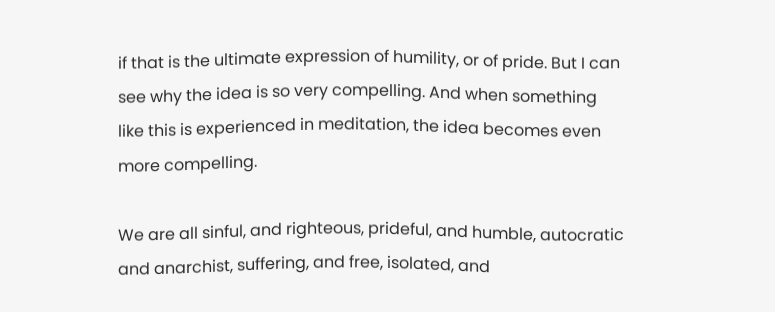if that is the ultimate expression of humility, or of pride. But I can see why the idea is so very compelling. And when something like this is experienced in meditation, the idea becomes even more compelling.

We are all sinful, and righteous, prideful, and humble, autocratic and anarchist, suffering, and free, isolated, and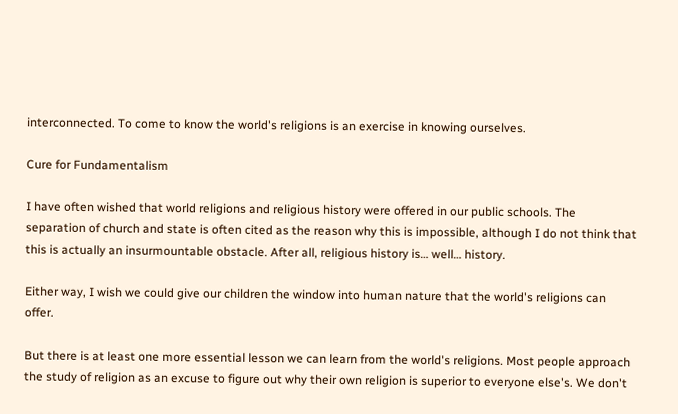interconnected. To come to know the world's religions is an exercise in knowing ourselves.

Cure for Fundamentalism

I have often wished that world religions and religious history were offered in our public schools. The separation of church and state is often cited as the reason why this is impossible, although I do not think that this is actually an insurmountable obstacle. After all, religious history is… well… history.

Either way, I wish we could give our children the window into human nature that the world's religions can offer.

But there is at least one more essential lesson we can learn from the world's religions. Most people approach the study of religion as an excuse to figure out why their own religion is superior to everyone else's. We don't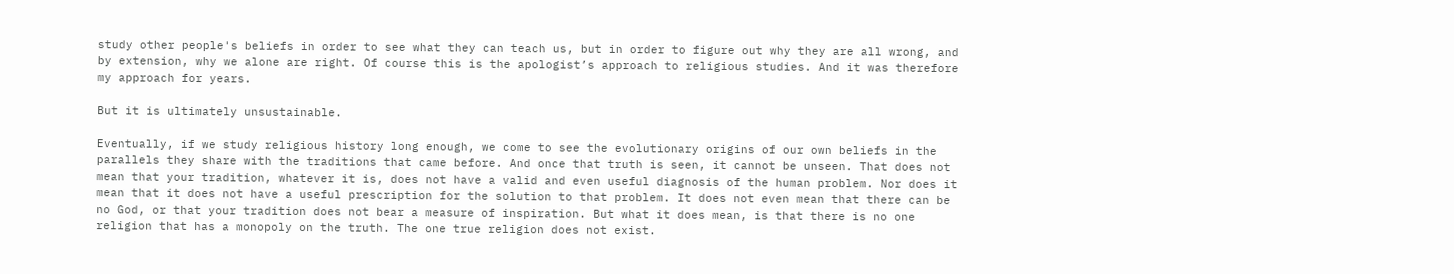study other people's beliefs in order to see what they can teach us, but in order to figure out why they are all wrong, and by extension, why we alone are right. Of course this is the apologist’s approach to religious studies. And it was therefore my approach for years.

But it is ultimately unsustainable.

Eventually, if we study religious history long enough, we come to see the evolutionary origins of our own beliefs in the parallels they share with the traditions that came before. And once that truth is seen, it cannot be unseen. That does not mean that your tradition, whatever it is, does not have a valid and even useful diagnosis of the human problem. Nor does it mean that it does not have a useful prescription for the solution to that problem. It does not even mean that there can be no God, or that your tradition does not bear a measure of inspiration. But what it does mean, is that there is no one religion that has a monopoly on the truth. The one true religion does not exist.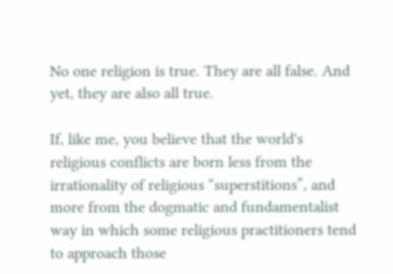No one religion is true. They are all false. And yet, they are also all true.

If, like me, you believe that the world's religious conflicts are born less from the irrationality of religious “superstitions”, and more from the dogmatic and fundamentalist way in which some religious practitioners tend to approach those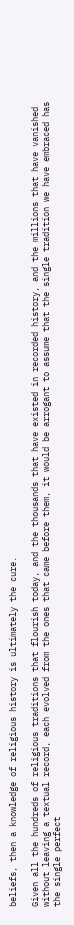beliefs, then a knowledge of religious history is ultimately the cure.

Given all the hundreds of religious traditions that flourish today, and the thousands that have existed in recorded history, and the millions that have vanished without leaving a textual record, each evolved from the ones that came before them, it would be arrogant to assume that the single tradition we have embraced has the single perfect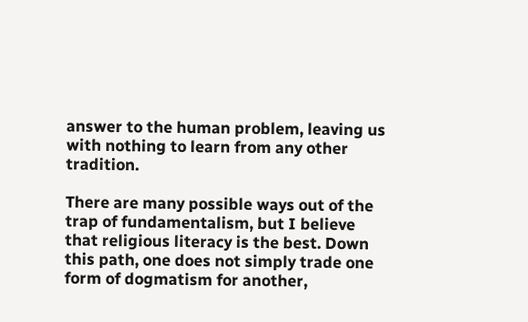answer to the human problem, leaving us with nothing to learn from any other tradition.

There are many possible ways out of the trap of fundamentalism, but I believe that religious literacy is the best. Down this path, one does not simply trade one form of dogmatism for another,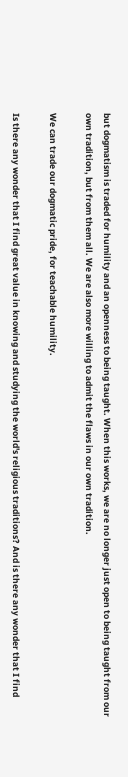but dogmatism is traded for humility and an openness to being taught. When this works, we are no longer just open to being taught from our own tradition, but from them all. We are also more willing to admit the flaws in our own tradition.

We can trade our dogmatic pride, for teachable humility.

Is there any wonder that I find great value in knowing and studying the world's religious traditions? And is there any wonder that I find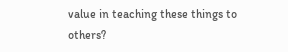value in teaching these things to others?